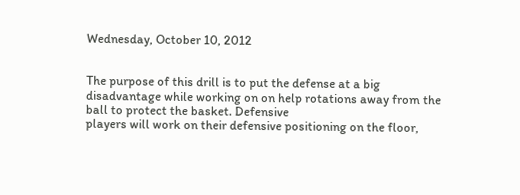Wednesday, October 10, 2012


The purpose of this drill is to put the defense at a big
disadvantage while working on on help rotations away from the ball to protect the basket. Defensive
players will work on their defensive positioning on the floor,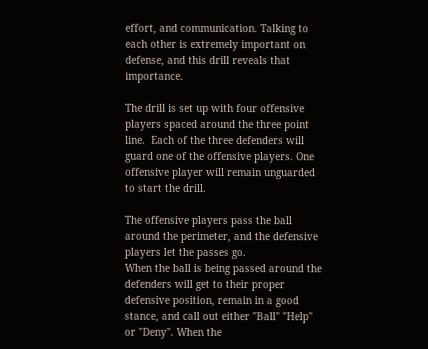effort, and communication. Talking to each other is extremely important on defense, and this drill reveals that importance.

The drill is set up with four offensive players spaced around the three point line.  Each of the three defenders will guard one of the offensive players. One offensive player will remain unguarded to start the drill.

The offensive players pass the ball around the perimeter, and the defensive players let the passes go.
When the ball is being passed around the defenders will get to their proper defensive position, remain in a good stance, and call out either "Ball" "Help" or "Deny". When the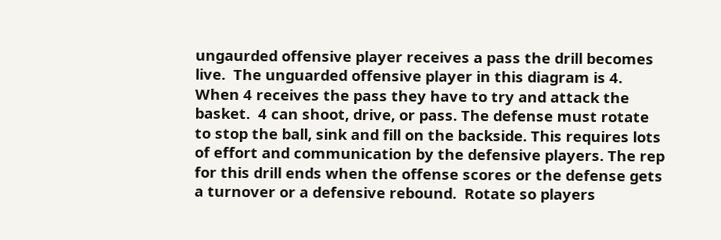ungaurded offensive player receives a pass the drill becomes live.  The unguarded offensive player in this diagram is 4. When 4 receives the pass they have to try and attack the basket.  4 can shoot, drive, or pass. The defense must rotate to stop the ball, sink and fill on the backside. This requires lots of effort and communication by the defensive players. The rep for this drill ends when the offense scores or the defense gets a turnover or a defensive rebound.  Rotate so players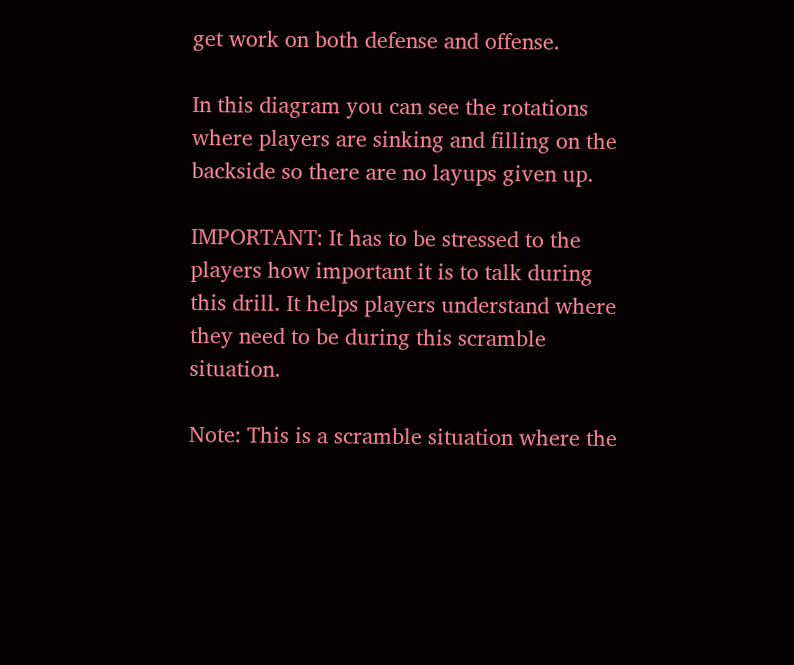get work on both defense and offense.

In this diagram you can see the rotations where players are sinking and filling on the backside so there are no layups given up.

IMPORTANT: It has to be stressed to the players how important it is to talk during this drill. It helps players understand where they need to be during this scramble situation.

Note: This is a scramble situation where the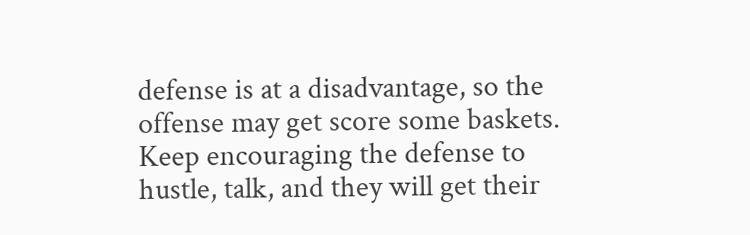defense is at a disadvantage, so the offense may get score some baskets. Keep encouraging the defense to hustle, talk, and they will get their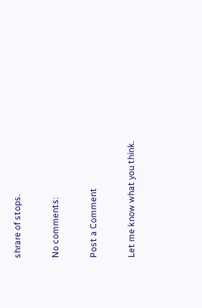shrare of stops.

No comments:

Post a Comment

Let me know what you think.